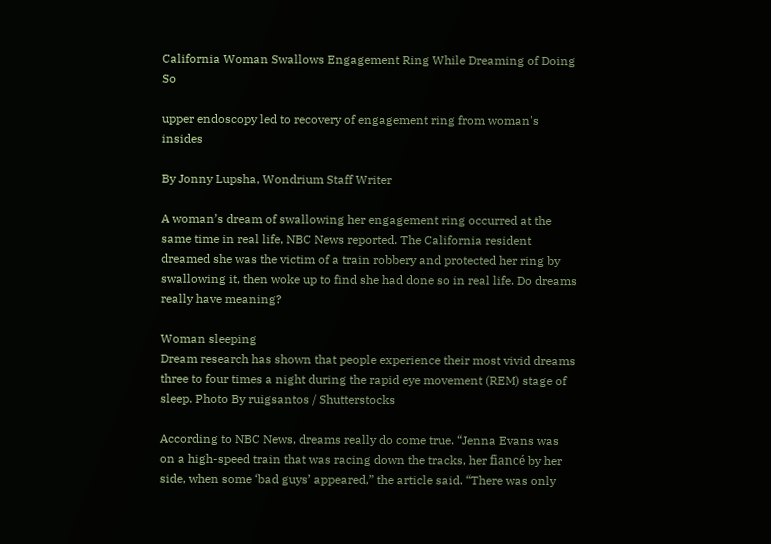California Woman Swallows Engagement Ring While Dreaming of Doing So

upper endoscopy led to recovery of engagement ring from woman's insides

By Jonny Lupsha, Wondrium Staff Writer

A woman’s dream of swallowing her engagement ring occurred at the same time in real life, NBC News reported. The California resident dreamed she was the victim of a train robbery and protected her ring by swallowing it, then woke up to find she had done so in real life. Do dreams really have meaning?

Woman sleeping
Dream research has shown that people experience their most vivid dreams three to four times a night during the rapid eye movement (REM) stage of sleep. Photo By ruigsantos / Shutterstocks

According to NBC News, dreams really do come true. “Jenna Evans was on a high-speed train that was racing down the tracks, her fiancé by her side, when some ‘bad guys’ appeared,” the article said. “There was only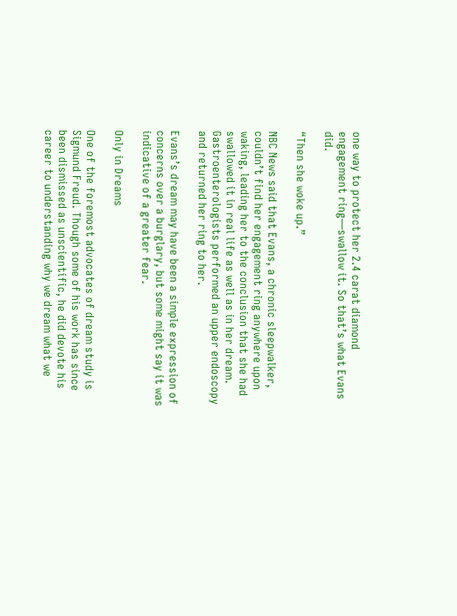one way to protect her 2.4 carat diamond engagement ring—swallow it. So that’s what Evans did.

“Then she woke up.”

NBC News said that Evans, a chronic sleepwalker, couldn’t find her engagement ring anywhere upon waking, leading her to the conclusion that she had swallowed it in real life as well as in her dream. Gastroenterologists performed an upper endoscopy and returned her ring to her.

Evans’s dream may have been a simple expression of concerns over a burglary, but some might say it was indicative of a greater fear.

Only in Dreams

One of the foremost advocates of dream study is Sigmund Freud. Though some of his work has since been dismissed as unscientific, he did devote his career to understanding why we dream what we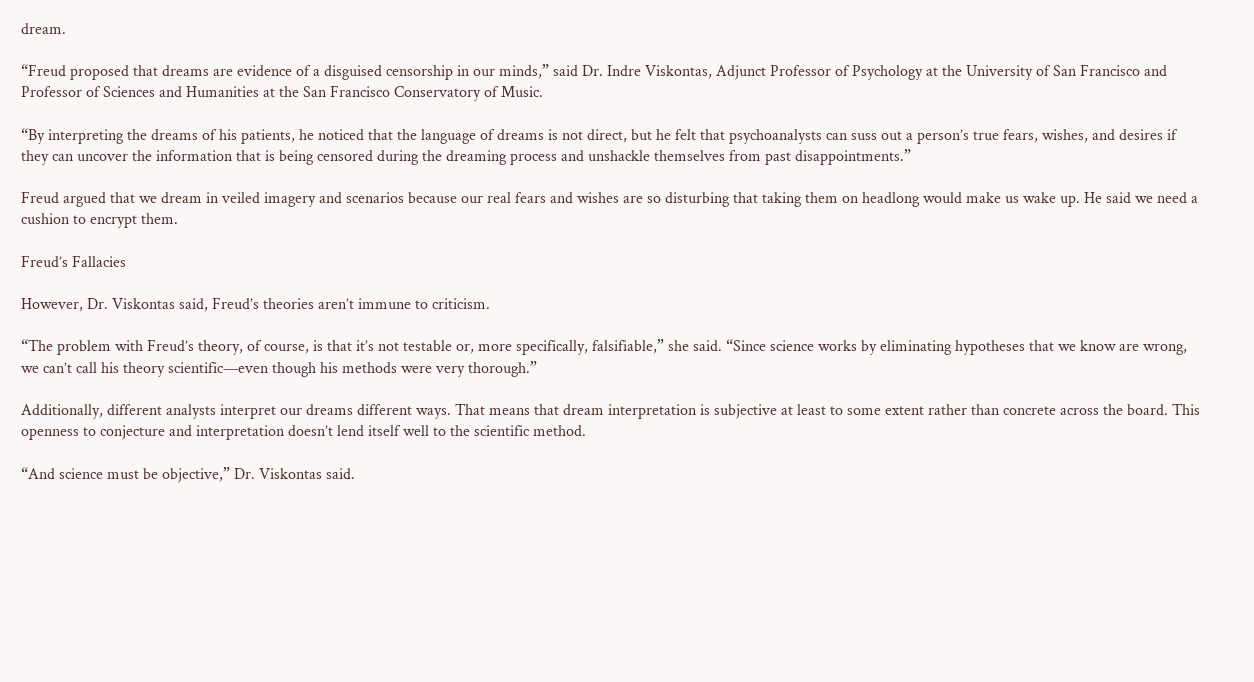dream.

“Freud proposed that dreams are evidence of a disguised censorship in our minds,” said Dr. Indre Viskontas, Adjunct Professor of Psychology at the University of San Francisco and Professor of Sciences and Humanities at the San Francisco Conservatory of Music.

“By interpreting the dreams of his patients, he noticed that the language of dreams is not direct, but he felt that psychoanalysts can suss out a person’s true fears, wishes, and desires if they can uncover the information that is being censored during the dreaming process and unshackle themselves from past disappointments.”

Freud argued that we dream in veiled imagery and scenarios because our real fears and wishes are so disturbing that taking them on headlong would make us wake up. He said we need a cushion to encrypt them.

Freud’s Fallacies

However, Dr. Viskontas said, Freud’s theories aren’t immune to criticism.

“The problem with Freud’s theory, of course, is that it’s not testable or, more specifically, falsifiable,” she said. “Since science works by eliminating hypotheses that we know are wrong, we can’t call his theory scientific—even though his methods were very thorough.”

Additionally, different analysts interpret our dreams different ways. That means that dream interpretation is subjective at least to some extent rather than concrete across the board. This openness to conjecture and interpretation doesn’t lend itself well to the scientific method.

“And science must be objective,” Dr. Viskontas said.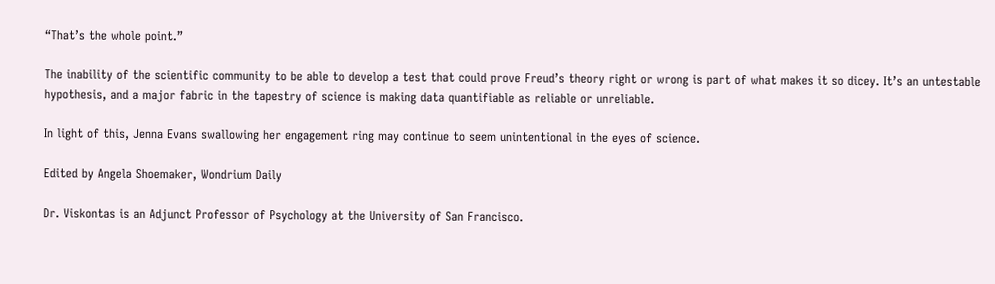“That’s the whole point.”

The inability of the scientific community to be able to develop a test that could prove Freud’s theory right or wrong is part of what makes it so dicey. It’s an untestable hypothesis, and a major fabric in the tapestry of science is making data quantifiable as reliable or unreliable.

In light of this, Jenna Evans swallowing her engagement ring may continue to seem unintentional in the eyes of science.

Edited by Angela Shoemaker, Wondrium Daily

Dr. Viskontas is an Adjunct Professor of Psychology at the University of San Francisco.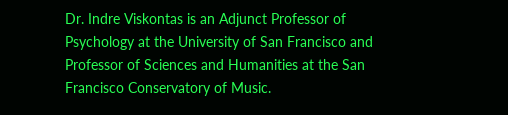Dr. Indre Viskontas is an Adjunct Professor of Psychology at the University of San Francisco and Professor of Sciences and Humanities at the San Francisco Conservatory of Music.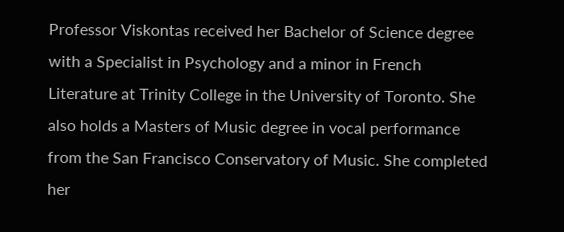Professor Viskontas received her Bachelor of Science degree with a Specialist in Psychology and a minor in French Literature at Trinity College in the University of Toronto. She also holds a Masters of Music degree in vocal performance from the San Francisco Conservatory of Music. She completed her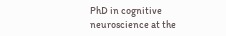PhD in cognitive neuroscience at the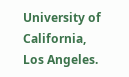University of California, Los Angeles.